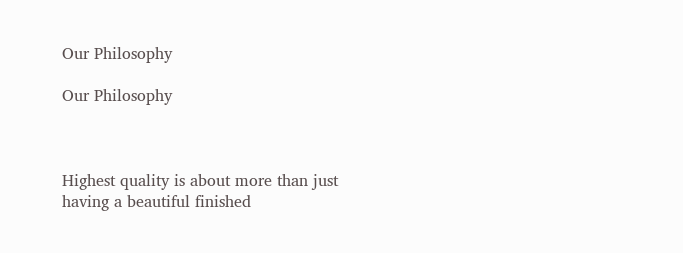Our Philosophy

Our Philosophy



Highest quality is about more than just having a beautiful finished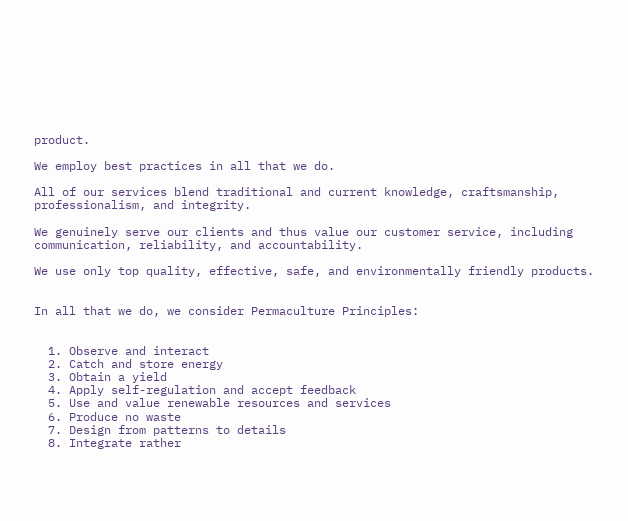product.

We employ best practices in all that we do.

All of our services blend traditional and current knowledge, craftsmanship, professionalism, and integrity.

We genuinely serve our clients and thus value our customer service, including communication, reliability, and accountability.

We use only top quality, effective, safe, and environmentally friendly products.


In all that we do, we consider Permaculture Principles:


  1. Observe and interact
  2. Catch and store energy
  3. Obtain a yield
  4. Apply self-regulation and accept feedback
  5. Use and value renewable resources and services
  6. Produce no waste
  7. Design from patterns to details
  8. Integrate rather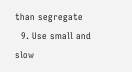than segregate
  9. Use small and slow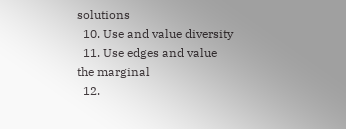solutions
  10. Use and value diversity
  11. Use edges and value the marginal
  12.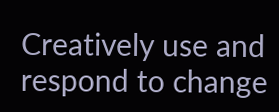Creatively use and respond to change